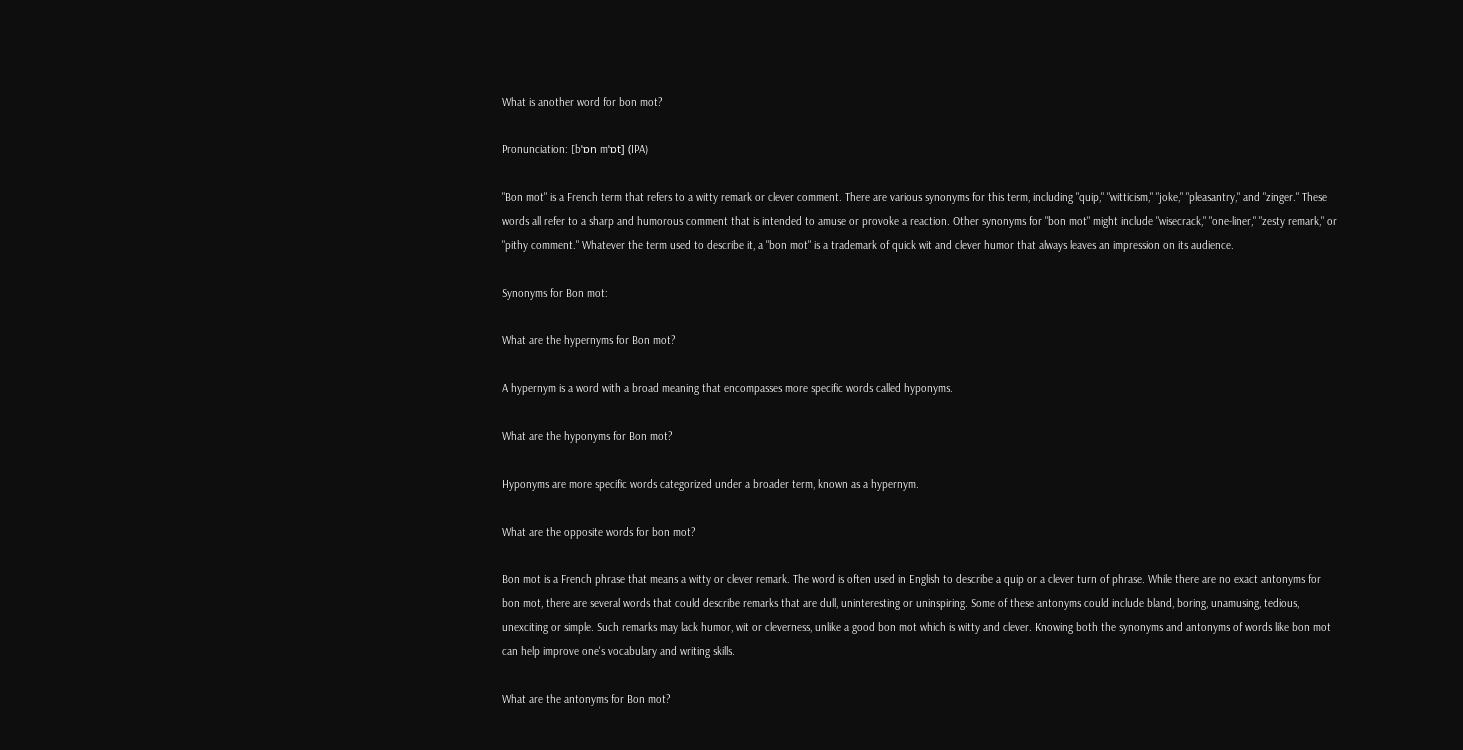What is another word for bon mot?

Pronunciation: [bˈɒn mˈɒt] (IPA)

"Bon mot" is a French term that refers to a witty remark or clever comment. There are various synonyms for this term, including "quip," "witticism," "joke," "pleasantry," and "zinger." These words all refer to a sharp and humorous comment that is intended to amuse or provoke a reaction. Other synonyms for "bon mot" might include "wisecrack," "one-liner," "zesty remark," or "pithy comment." Whatever the term used to describe it, a "bon mot" is a trademark of quick wit and clever humor that always leaves an impression on its audience.

Synonyms for Bon mot:

What are the hypernyms for Bon mot?

A hypernym is a word with a broad meaning that encompasses more specific words called hyponyms.

What are the hyponyms for Bon mot?

Hyponyms are more specific words categorized under a broader term, known as a hypernym.

What are the opposite words for bon mot?

Bon mot is a French phrase that means a witty or clever remark. The word is often used in English to describe a quip or a clever turn of phrase. While there are no exact antonyms for bon mot, there are several words that could describe remarks that are dull, uninteresting or uninspiring. Some of these antonyms could include bland, boring, unamusing, tedious, unexciting or simple. Such remarks may lack humor, wit or cleverness, unlike a good bon mot which is witty and clever. Knowing both the synonyms and antonyms of words like bon mot can help improve one's vocabulary and writing skills.

What are the antonyms for Bon mot?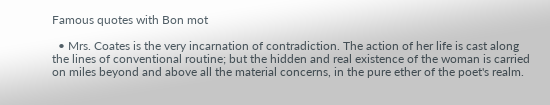Famous quotes with Bon mot

  • Mrs. Coates is the very incarnation of contradiction. The action of her life is cast along the lines of conventional routine; but the hidden and real existence of the woman is carried on miles beyond and above all the material concerns, in the pure ether of the poet's realm.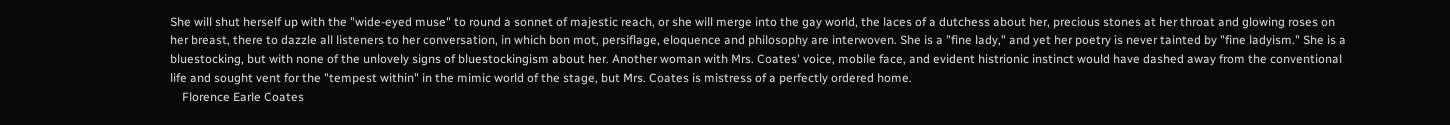She will shut herself up with the "wide-eyed muse" to round a sonnet of majestic reach, or she will merge into the gay world, the laces of a dutchess about her, precious stones at her throat and glowing roses on her breast, there to dazzle all listeners to her conversation, in which bon mot, persiflage, eloquence and philosophy are interwoven. She is a "fine lady," and yet her poetry is never tainted by "fine ladyism." She is a bluestocking, but with none of the unlovely signs of bluestockingism about her. Another woman with Mrs. Coates' voice, mobile face, and evident histrionic instinct would have dashed away from the conventional life and sought vent for the "tempest within" in the mimic world of the stage, but Mrs. Coates is mistress of a perfectly ordered home.
    Florence Earle Coates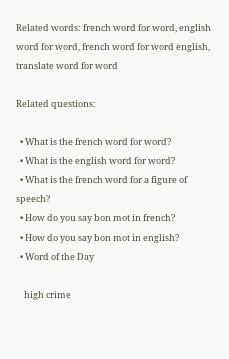Related words: french word for word, english word for word, french word for word english, translate word for word

Related questions:

  • What is the french word for word?
  • What is the english word for word?
  • What is the french word for a figure of speech?
  • How do you say bon mot in french?
  • How do you say bon mot in english?
  • Word of the Day

    high crime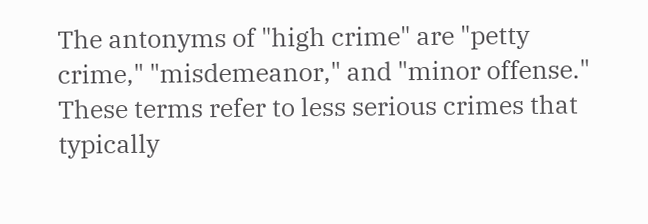The antonyms of "high crime" are "petty crime," "misdemeanor," and "minor offense." These terms refer to less serious crimes that typically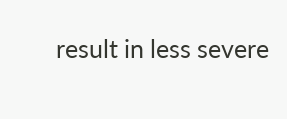result in less severe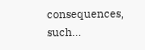consequences, such...